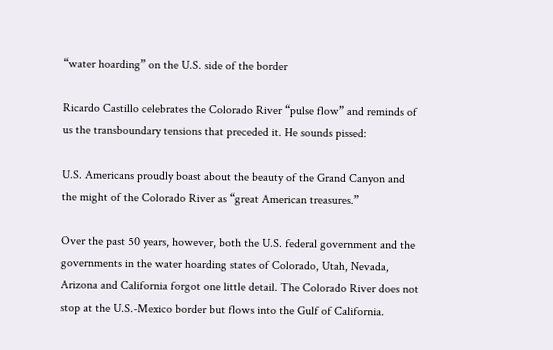“water hoarding” on the U.S. side of the border

Ricardo Castillo celebrates the Colorado River “pulse flow” and reminds of us the transboundary tensions that preceded it. He sounds pissed:

U.S. Americans proudly boast about the beauty of the Grand Canyon and the might of the Colorado River as “great American treasures.”

Over the past 50 years, however, both the U.S. federal government and the governments in the water hoarding states of Colorado, Utah, Nevada, Arizona and California forgot one little detail. The Colorado River does not stop at the U.S.-Mexico border but flows into the Gulf of California.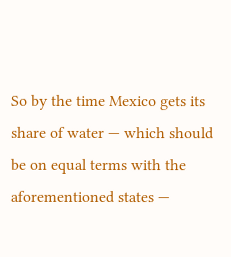So by the time Mexico gets its share of water — which should be on equal terms with the aforementioned states —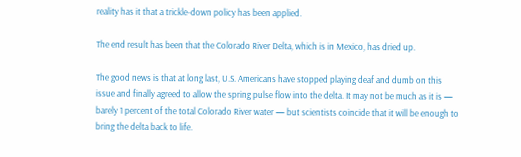reality has it that a trickle-down policy has been applied.

The end result has been that the Colorado River Delta, which is in Mexico, has dried up.

The good news is that at long last, U.S. Americans have stopped playing deaf and dumb on this issue and finally agreed to allow the spring pulse flow into the delta. It may not be much as it is — barely 1 percent of the total Colorado River water — but scientists coincide that it will be enough to bring the delta back to life.